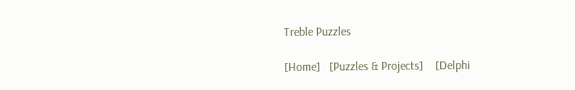Treble Puzzles

[Home]   [Puzzles & Projects]    [Delphi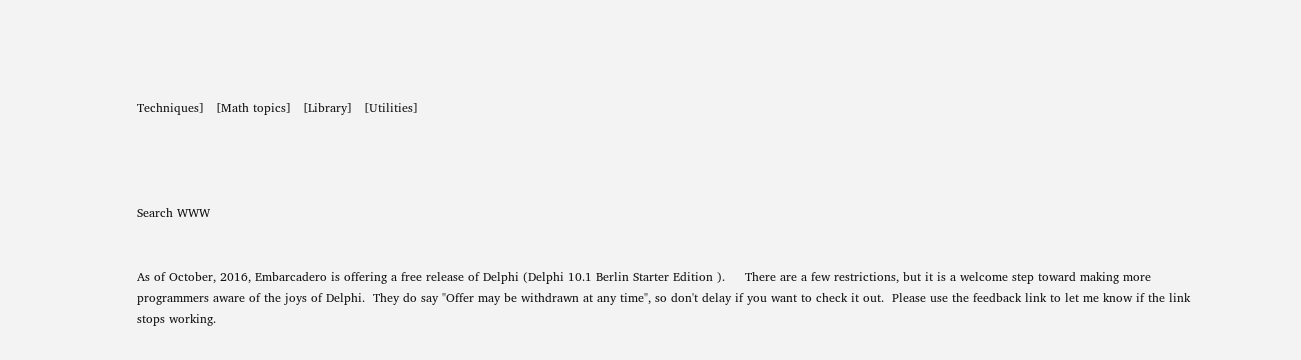Techniques]   [Math topics]   [Library]   [Utilities]




Search WWW


As of October, 2016, Embarcadero is offering a free release of Delphi (Delphi 10.1 Berlin Starter Edition ).     There are a few restrictions, but it is a welcome step toward making more programmers aware of the joys of Delphi.  They do say "Offer may be withdrawn at any time", so don't delay if you want to check it out.  Please use the feedback link to let me know if the link stops working.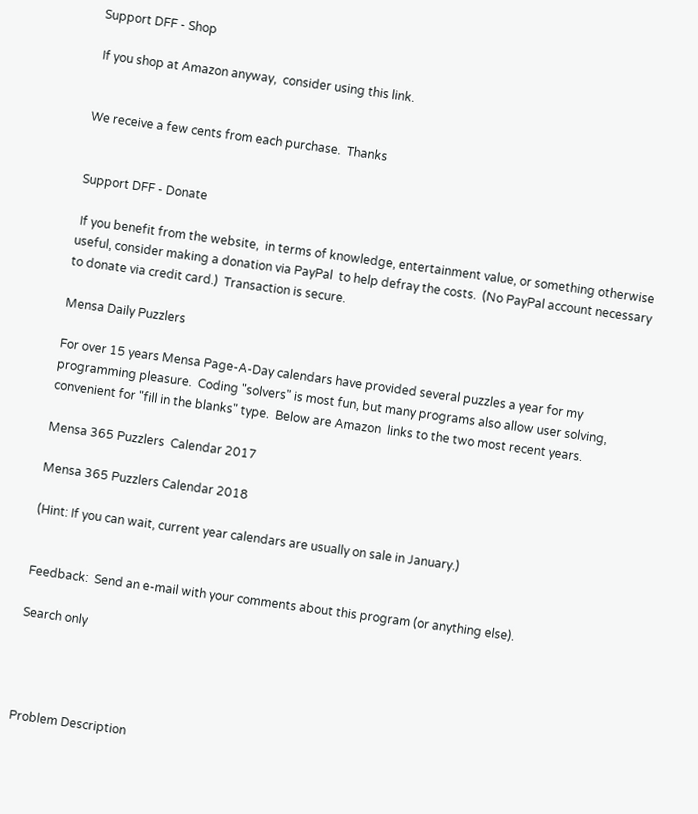Support DFF - Shop

 If you shop at Amazon anyway,  consider using this link.


We receive a few cents from each purchase.  Thanks


Support DFF - Donate

 If you benefit from the website,  in terms of knowledge, entertainment value, or something otherwise useful, consider making a donation via PayPal  to help defray the costs.  (No PayPal account necessary to donate via credit card.)  Transaction is secure.

Mensa Daily Puzzlers

For over 15 years Mensa Page-A-Day calendars have provided several puzzles a year for my programming pleasure.  Coding "solvers" is most fun, but many programs also allow user solving, convenient for "fill in the blanks" type.  Below are Amazon  links to the two most recent years.

Mensa 365 Puzzlers  Calendar 2017

Mensa 365 Puzzlers Calendar 2018

(Hint: If you can wait, current year calendars are usually on sale in January.)


Feedback:  Send an e-mail with your comments about this program (or anything else).

Search only




Problem Description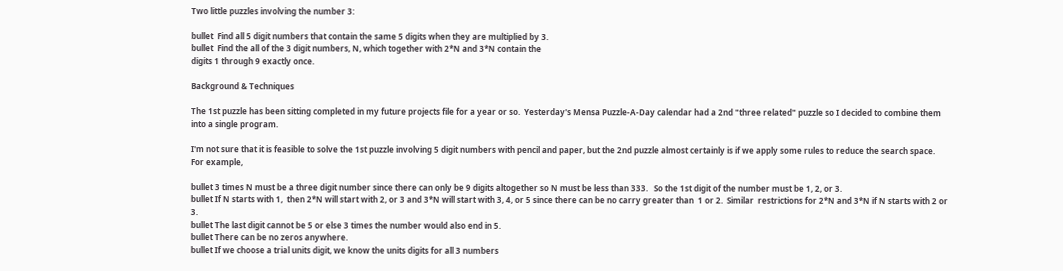Two little puzzles involving the number 3:

bullet  Find all 5 digit numbers that contain the same 5 digits when they are multiplied by 3.
bullet  Find the all of the 3 digit numbers, N, which together with 2*N and 3*N contain the
digits 1 through 9 exactly once.

Background & Techniques

The 1st puzzle has been sitting completed in my future projects file for a year or so.  Yesterday's Mensa Puzzle-A-Day calendar had a 2nd "three related" puzzle so I decided to combine them into a single program.

I'm not sure that it is feasible to solve the 1st puzzle involving 5 digit numbers with pencil and paper, but the 2nd puzzle almost certainly is if we apply some rules to reduce the search space.  For example,

bullet 3 times N must be a three digit number since there can only be 9 digits altogether so N must be less than 333.   So the 1st digit of the number must be 1, 2, or 3.
bullet If N starts with 1,  then 2*N will start with 2, or 3 and 3*N will start with 3, 4, or 5 since there can be no carry greater than  1 or 2.  Similar  restrictions for 2*N and 3*N if N starts with 2 or 3.
bullet The last digit cannot be 5 or else 3 times the number would also end in 5.
bullet There can be no zeros anywhere.
bullet If we choose a trial units digit, we know the units digits for all 3 numbers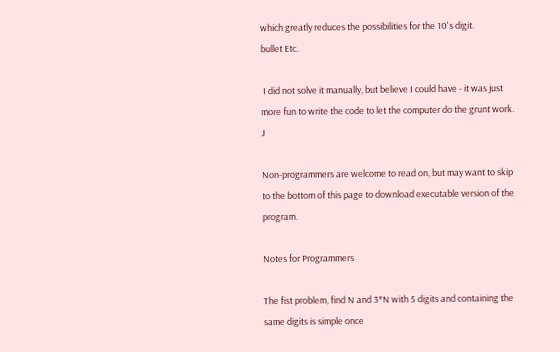which greatly reduces the possibilities for the 10's digit.
bullet Etc.

 I did not solve it manually, but believe I could have - it was just more fun to write the code to let the computer do the grunt work.  J

Non-programmers are welcome to read on, but may want to skip to the bottom of this page to download executable version of the program.

Notes for Programmers

The fist problem, find N and 3*N with 5 digits and containing the same digits is simple once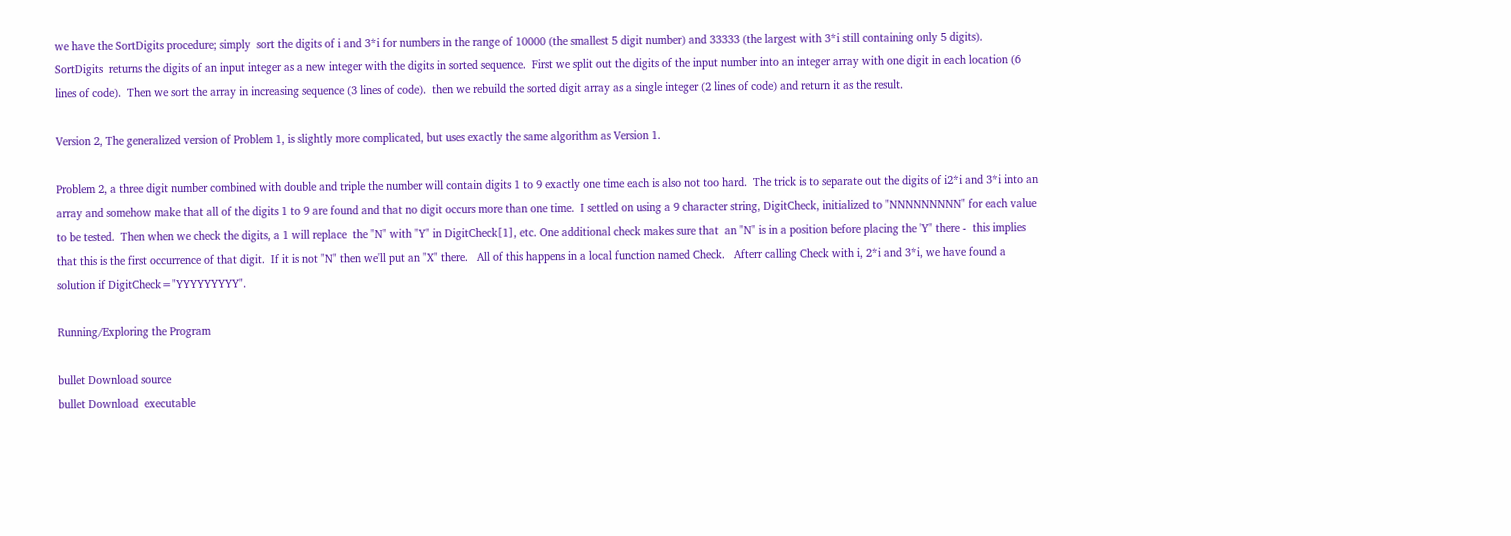we have the SortDigits procedure; simply  sort the digits of i and 3*i for numbers in the range of 10000 (the smallest 5 digit number) and 33333 (the largest with 3*i still containing only 5 digits).   SortDigits  returns the digits of an input integer as a new integer with the digits in sorted sequence.  First we split out the digits of the input number into an integer array with one digit in each location (6 lines of code).  Then we sort the array in increasing sequence (3 lines of code).  then we rebuild the sorted digit array as a single integer (2 lines of code) and return it as the result.

Version 2, The generalized version of Problem 1, is slightly more complicated, but uses exactly the same algorithm as Version 1.

Problem 2, a three digit number combined with double and triple the number will contain digits 1 to 9 exactly one time each is also not too hard.  The trick is to separate out the digits of i2*i and 3*i into an array and somehow make that all of the digits 1 to 9 are found and that no digit occurs more than one time.  I settled on using a 9 character string, DigitCheck, initialized to "NNNNNNNNN" for each value to be tested.  Then when we check the digits, a 1 will replace  the "N" with "Y" in DigitCheck[1], etc. One additional check makes sure that  an "N" is in a position before placing the 'Y" there -  this implies that this is the first occurrence of that digit.  If it is not "N" then we'll put an "X" there.   All of this happens in a local function named Check.   Afterr calling Check with i, 2*i and 3*i, we have found a solution if DigitCheck="YYYYYYYYY".

Running/Exploring the Program

bullet Download source
bullet Download  executable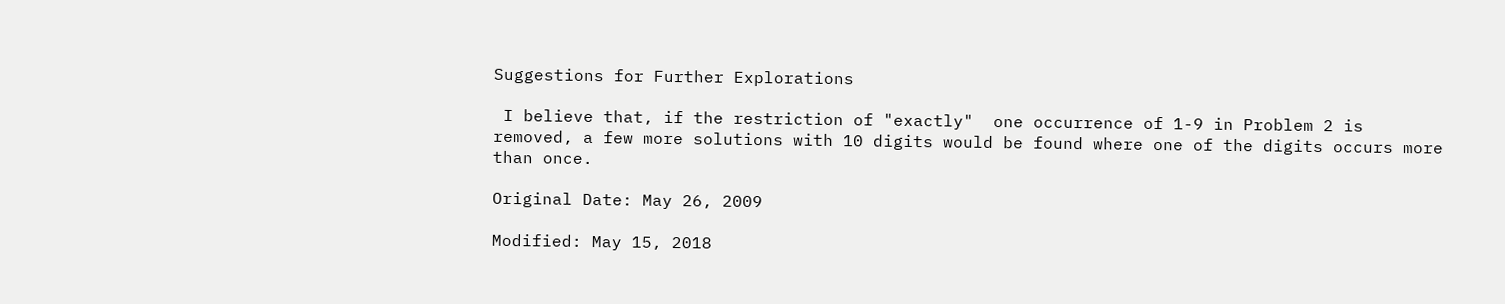Suggestions for Further Explorations

 I believe that, if the restriction of "exactly"  one occurrence of 1-9 in Problem 2 is removed, a few more solutions with 10 digits would be found where one of the digits occurs more than once.

Original Date: May 26, 2009

Modified: May 15, 2018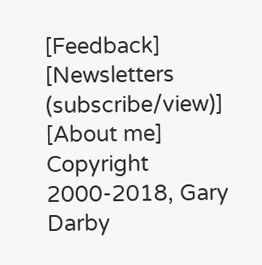[Feedback]   [Newsletters (subscribe/view)] [About me]
Copyright 2000-2018, Gary Darby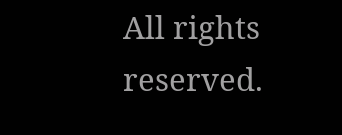All rights reserved.